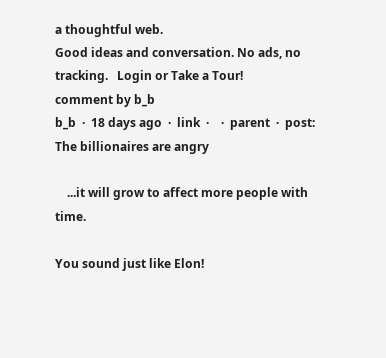a thoughtful web.
Good ideas and conversation. No ads, no tracking.   Login or Take a Tour!
comment by b_b
b_b  ·  18 days ago  ·  link  ·    ·  parent  ·  post: The billionaires are angry

    ...it will grow to affect more people with time.

You sound just like Elon!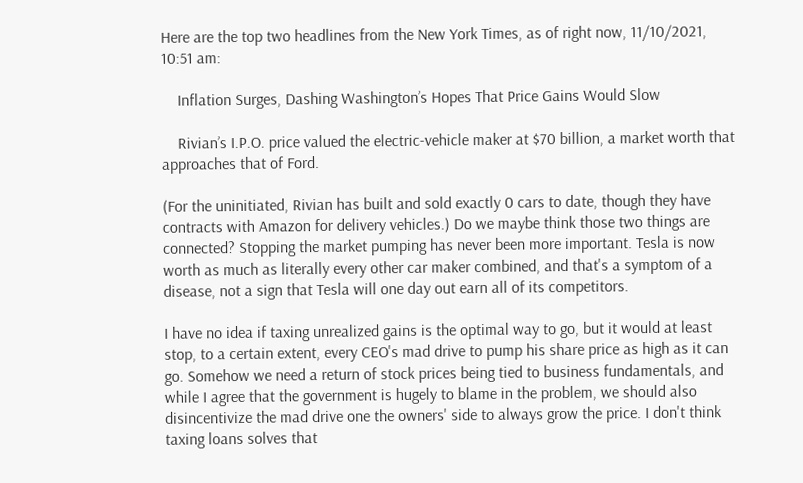Here are the top two headlines from the New York Times, as of right now, 11/10/2021, 10:51 am:

    Inflation Surges, Dashing Washington’s Hopes That Price Gains Would Slow

    Rivian’s I.P.O. price valued the electric-vehicle maker at $70 billion, a market worth that approaches that of Ford.

(For the uninitiated, Rivian has built and sold exactly 0 cars to date, though they have contracts with Amazon for delivery vehicles.) Do we maybe think those two things are connected? Stopping the market pumping has never been more important. Tesla is now worth as much as literally every other car maker combined, and that's a symptom of a disease, not a sign that Tesla will one day out earn all of its competitors.

I have no idea if taxing unrealized gains is the optimal way to go, but it would at least stop, to a certain extent, every CEO's mad drive to pump his share price as high as it can go. Somehow we need a return of stock prices being tied to business fundamentals, and while I agree that the government is hugely to blame in the problem, we should also disincentivize the mad drive one the owners' side to always grow the price. I don't think taxing loans solves that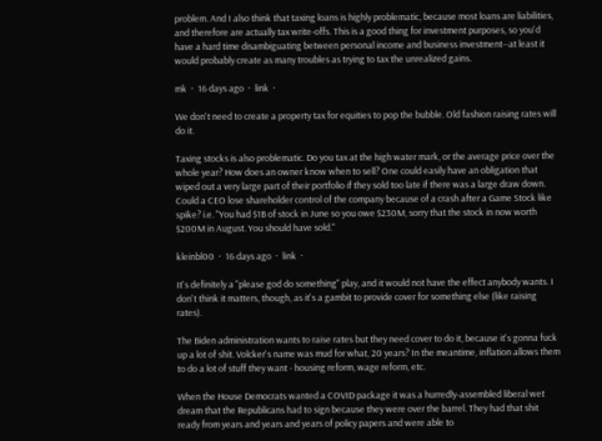problem. And I also think that taxing loans is highly problematic, because most loans are liabilities, and therefore are actually tax write-offs. This is a good thing for investment purposes, so you'd have a hard time disambiguating between personal income and business investment--at least it would probably create as many troubles as trying to tax the unrealized gains.

mk  ·  16 days ago  ·  link  ·

We don't need to create a property tax for equities to pop the bubble. Old fashion raising rates will do it.

Taxing stocks is also problematic. Do you tax at the high water mark, or the average price over the whole year? How does an owner know when to sell? One could easily have an obligation that wiped out a very large part of their portfolio if they sold too late if there was a large draw down. Could a CEO lose shareholder control of the company because of a crash after a Game Stock like spike? i.e. "You had $1B of stock in June so you owe $230M, sorry that the stock in now worth $200M in August. You should have sold."

kleinbl00  ·  16 days ago  ·  link  ·

It's definitely a "please god do something" play, and it would not have the effect anybody wants. I don't think it matters, though, as it's a gambit to provide cover for something else (like raising rates).

The Biden administration wants to raise rates but they need cover to do it, because it's gonna fuck up a lot of shit. Volcker's name was mud for what, 20 years? In the meantime, inflation allows them to do a lot of stuff they want - housing reform, wage reform, etc.

When the House Democrats wanted a COVID package it was a hurredly-assembled liberal wet dream that the Republicans had to sign because they were over the barrel. They had that shit ready from years and years and years of policy papers and were able to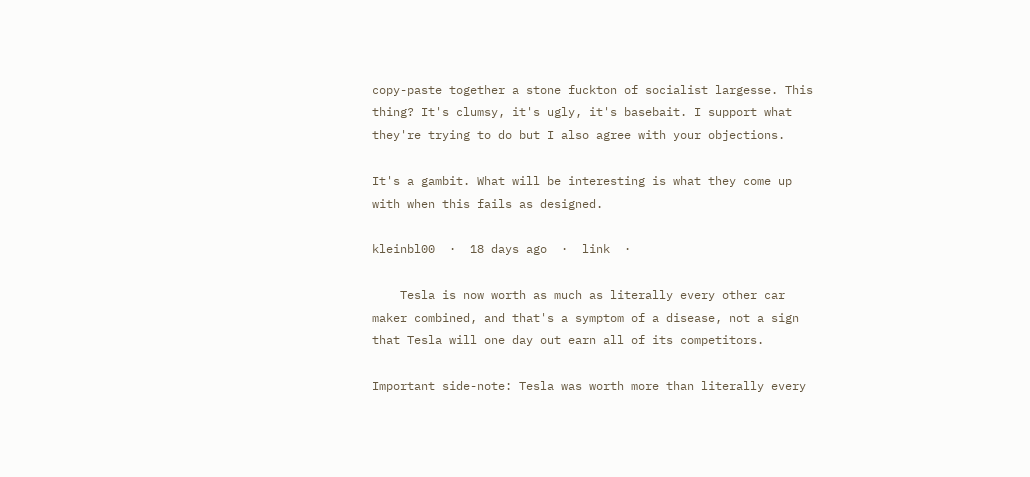copy-paste together a stone fuckton of socialist largesse. This thing? It's clumsy, it's ugly, it's basebait. I support what they're trying to do but I also agree with your objections.

It's a gambit. What will be interesting is what they come up with when this fails as designed.

kleinbl00  ·  18 days ago  ·  link  ·

    Tesla is now worth as much as literally every other car maker combined, and that's a symptom of a disease, not a sign that Tesla will one day out earn all of its competitors.

Important side-note: Tesla was worth more than literally every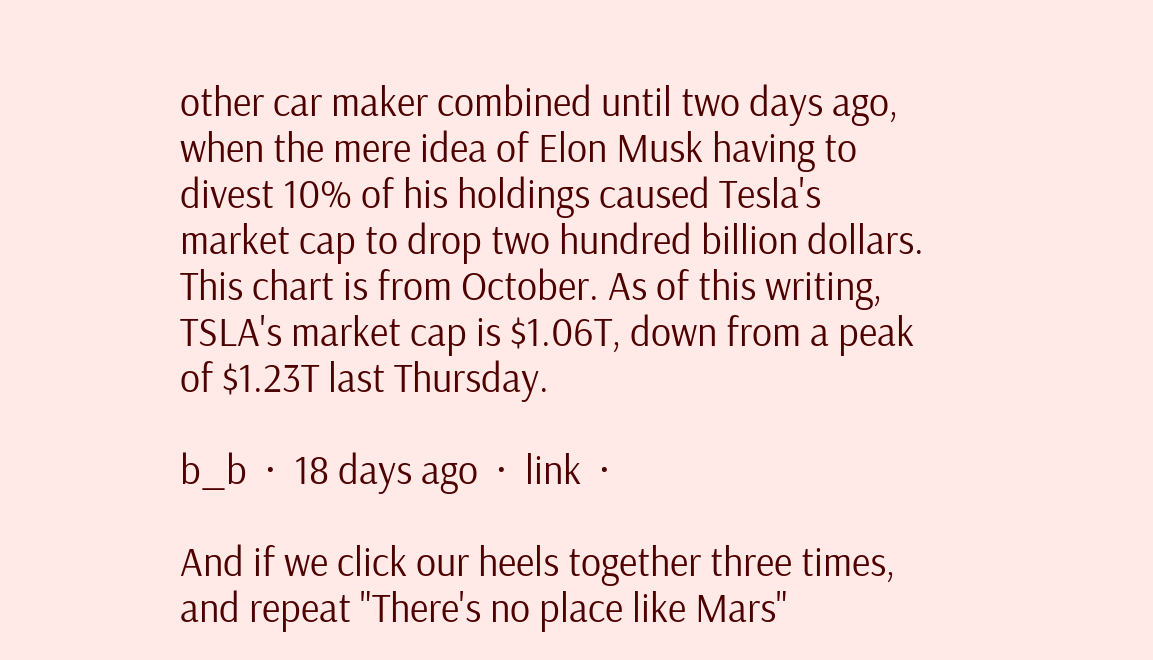other car maker combined until two days ago, when the mere idea of Elon Musk having to divest 10% of his holdings caused Tesla's market cap to drop two hundred billion dollars. This chart is from October. As of this writing, TSLA's market cap is $1.06T, down from a peak of $1.23T last Thursday.

b_b  ·  18 days ago  ·  link  ·

And if we click our heels together three times, and repeat "There's no place like Mars"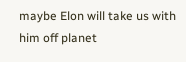maybe Elon will take us with him off planet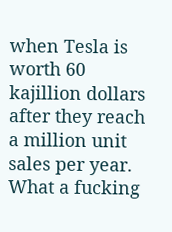when Tesla is worth 60 kajillion dollars after they reach a million unit sales per year. What a fucking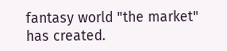fantasy world "the market" has created.